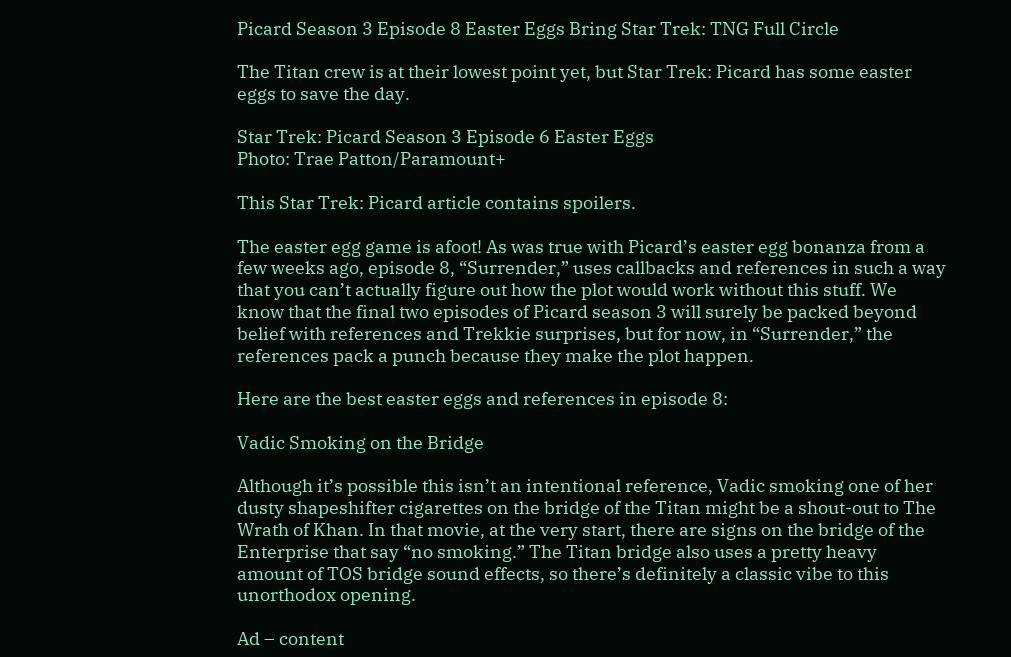Picard Season 3 Episode 8 Easter Eggs Bring Star Trek: TNG Full Circle

The Titan crew is at their lowest point yet, but Star Trek: Picard has some easter eggs to save the day.

Star Trek: Picard Season 3 Episode 6 Easter Eggs
Photo: Trae Patton/Paramount+

This Star Trek: Picard article contains spoilers.

The easter egg game is afoot! As was true with Picard’s easter egg bonanza from a few weeks ago, episode 8, “Surrender,” uses callbacks and references in such a way that you can’t actually figure out how the plot would work without this stuff. We know that the final two episodes of Picard season 3 will surely be packed beyond belief with references and Trekkie surprises, but for now, in “Surrender,” the references pack a punch because they make the plot happen.

Here are the best easter eggs and references in episode 8:

Vadic Smoking on the Bridge

Although it’s possible this isn’t an intentional reference, Vadic smoking one of her dusty shapeshifter cigarettes on the bridge of the Titan might be a shout-out to The Wrath of Khan. In that movie, at the very start, there are signs on the bridge of the Enterprise that say “no smoking.” The Titan bridge also uses a pretty heavy amount of TOS bridge sound effects, so there’s definitely a classic vibe to this unorthodox opening.

Ad – content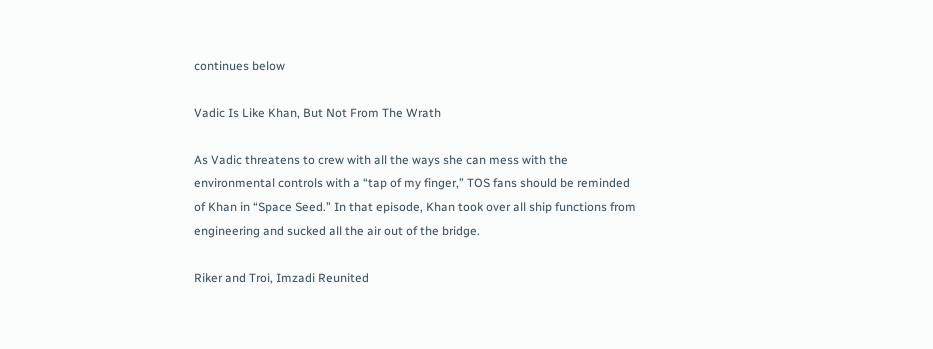continues below

Vadic Is Like Khan, But Not From The Wrath

As Vadic threatens to crew with all the ways she can mess with the environmental controls with a “tap of my finger,” TOS fans should be reminded of Khan in “Space Seed.” In that episode, Khan took over all ship functions from engineering and sucked all the air out of the bridge.

Riker and Troi, Imzadi Reunited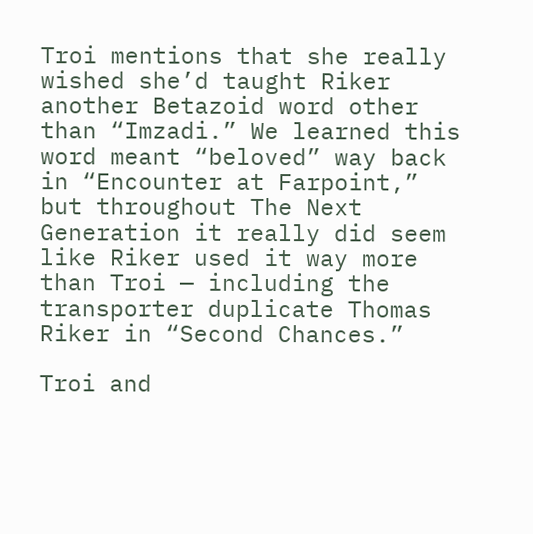Troi mentions that she really wished she’d taught Riker another Betazoid word other than “Imzadi.” We learned this word meant “beloved” way back in “Encounter at Farpoint,” but throughout The Next Generation it really did seem like Riker used it way more than Troi — including the transporter duplicate Thomas Riker in “Second Chances.”

Troi and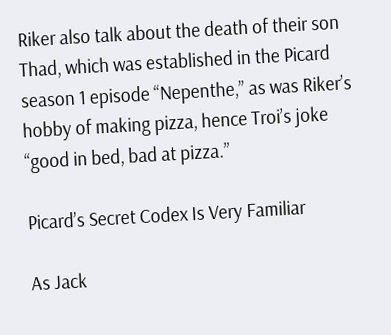Riker also talk about the death of their son Thad, which was established in the Picard season 1 episode “Nepenthe,” as was Riker’s hobby of making pizza, hence Troi’s joke “good in bed, bad at pizza.”

Picard’s Secret Codex Is Very Familiar

As Jack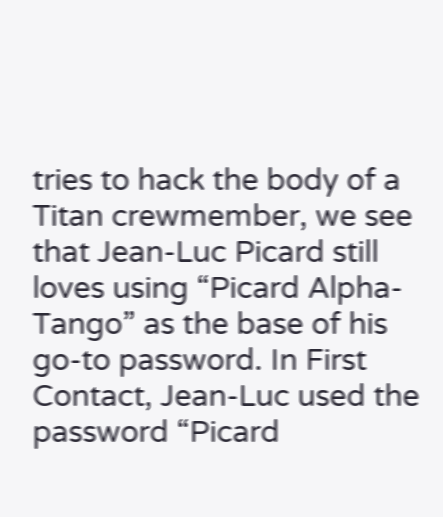tries to hack the body of a Titan crewmember, we see that Jean-Luc Picard still loves using “Picard Alpha-Tango” as the base of his go-to password. In First Contact, Jean-Luc used the password “Picard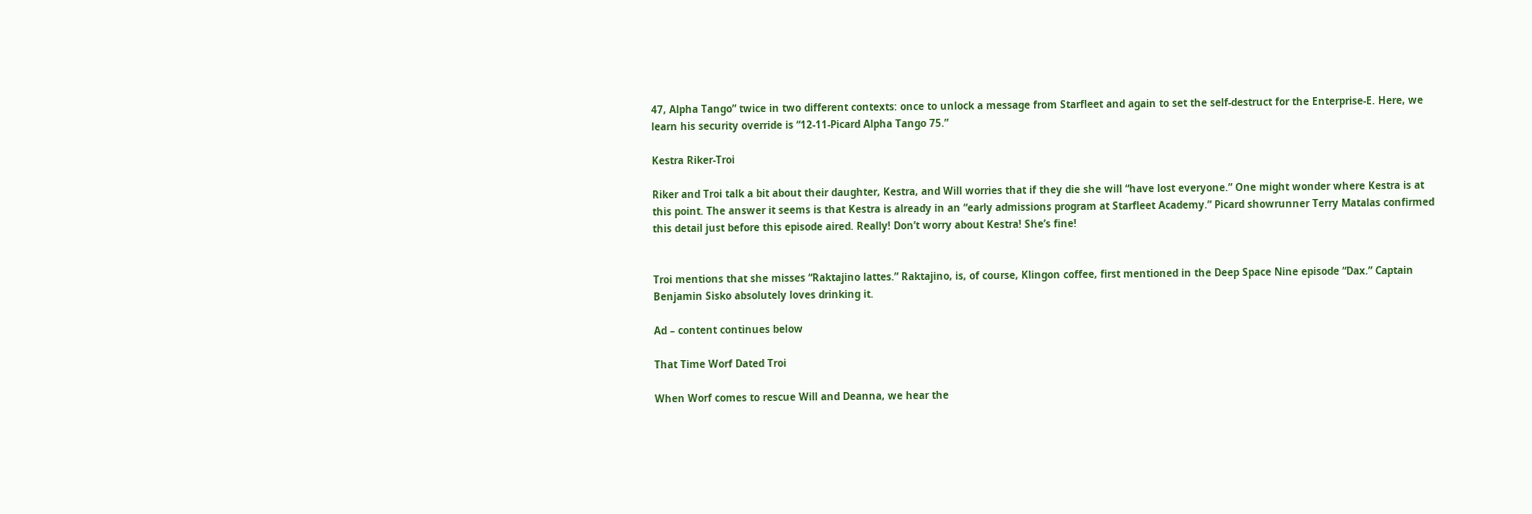47, Alpha Tango” twice in two different contexts: once to unlock a message from Starfleet and again to set the self-destruct for the Enterprise-E. Here, we learn his security override is “12-11-Picard Alpha Tango 75.”

Kestra Riker-Troi

Riker and Troi talk a bit about their daughter, Kestra, and Will worries that if they die she will “have lost everyone.” One might wonder where Kestra is at this point. The answer it seems is that Kestra is already in an “early admissions program at Starfleet Academy.” Picard showrunner Terry Matalas confirmed this detail just before this episode aired. Really! Don’t worry about Kestra! She’s fine!


Troi mentions that she misses “Raktajino lattes.” Raktajino, is, of course, Klingon coffee, first mentioned in the Deep Space Nine episode “Dax.” Captain Benjamin Sisko absolutely loves drinking it.

Ad – content continues below

That Time Worf Dated Troi

When Worf comes to rescue Will and Deanna, we hear the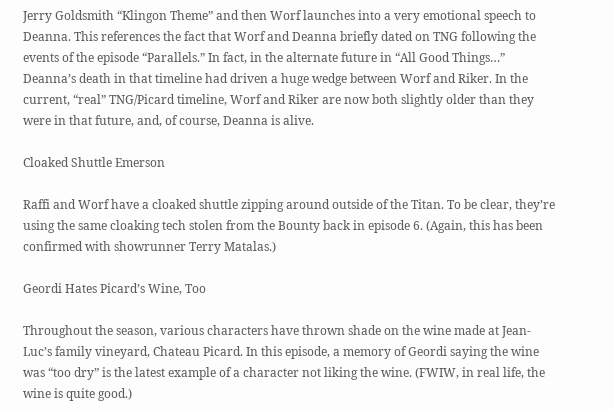Jerry Goldsmith “Klingon Theme” and then Worf launches into a very emotional speech to Deanna. This references the fact that Worf and Deanna briefly dated on TNG following the events of the episode “Parallels.” In fact, in the alternate future in “All Good Things…” Deanna’s death in that timeline had driven a huge wedge between Worf and Riker. In the current, “real” TNG/Picard timeline, Worf and Riker are now both slightly older than they were in that future, and, of course, Deanna is alive.

Cloaked Shuttle Emerson

Raffi and Worf have a cloaked shuttle zipping around outside of the Titan. To be clear, they’re using the same cloaking tech stolen from the Bounty back in episode 6. (Again, this has been confirmed with showrunner Terry Matalas.)

Geordi Hates Picard’s Wine, Too

Throughout the season, various characters have thrown shade on the wine made at Jean-Luc’s family vineyard, Chateau Picard. In this episode, a memory of Geordi saying the wine was “too dry” is the latest example of a character not liking the wine. (FWIW, in real life, the wine is quite good.)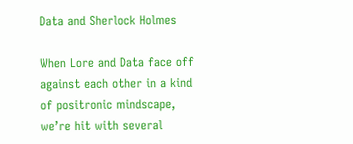Data and Sherlock Holmes

When Lore and Data face off against each other in a kind of positronic mindscape, we’re hit with several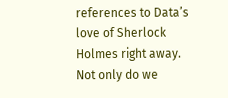references to Data’s love of Sherlock Holmes right away. Not only do we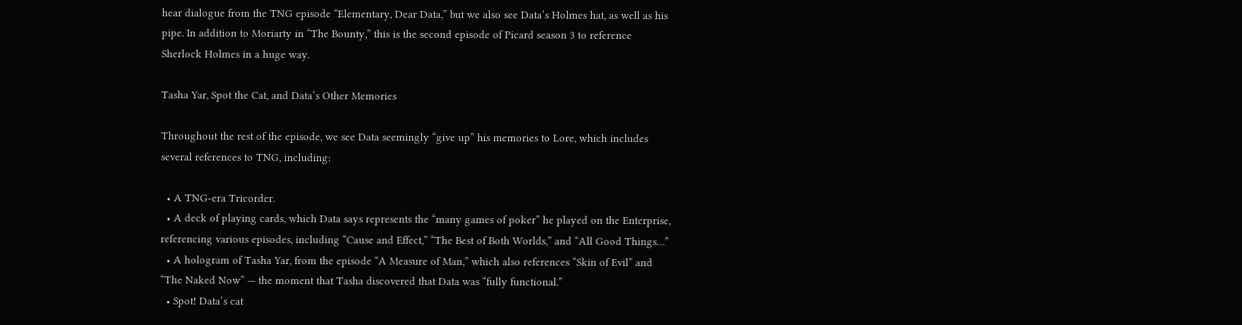hear dialogue from the TNG episode “Elementary, Dear Data,” but we also see Data’s Holmes hat, as well as his pipe. In addition to Moriarty in “The Bounty,” this is the second episode of Picard season 3 to reference Sherlock Holmes in a huge way.

Tasha Yar, Spot the Cat, and Data’s Other Memories

Throughout the rest of the episode, we see Data seemingly “give up” his memories to Lore, which includes several references to TNG, including:

  • A TNG-era Tricorder.
  • A deck of playing cards, which Data says represents the “many games of poker” he played on the Enterprise, referencing various episodes, including “Cause and Effect,” “The Best of Both Worlds,” and “All Good Things…”
  • A hologram of Tasha Yar, from the episode “A Measure of Man,” which also references “Skin of Evil” and “The Naked Now” — the moment that Tasha discovered that Data was “fully functional.”
  • Spot! Data’s cat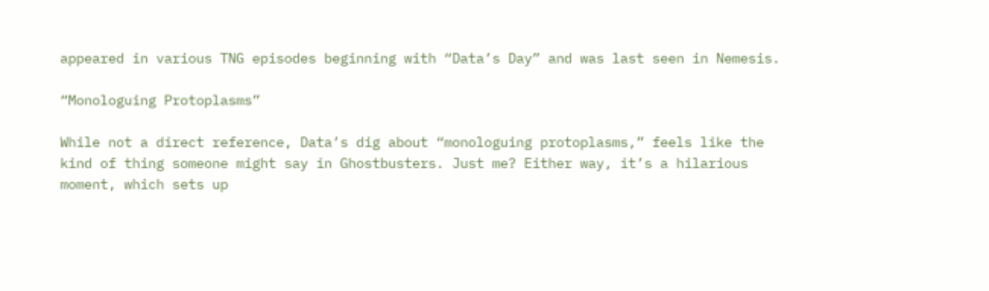appeared in various TNG episodes beginning with “Data’s Day” and was last seen in Nemesis.

“Monologuing Protoplasms”

While not a direct reference, Data’s dig about “monologuing protoplasms,” feels like the kind of thing someone might say in Ghostbusters. Just me? Either way, it’s a hilarious moment, which sets up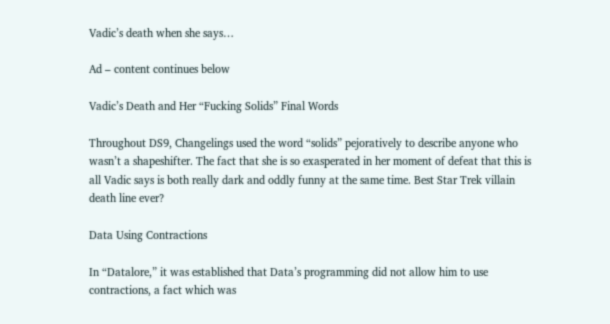Vadic’s death when she says…

Ad – content continues below

Vadic’s Death and Her “Fucking Solids” Final Words

Throughout DS9, Changelings used the word “solids” pejoratively to describe anyone who wasn’t a shapeshifter. The fact that she is so exasperated in her moment of defeat that this is all Vadic says is both really dark and oddly funny at the same time. Best Star Trek villain death line ever?

Data Using Contractions

In “Datalore,” it was established that Data’s programming did not allow him to use contractions, a fact which was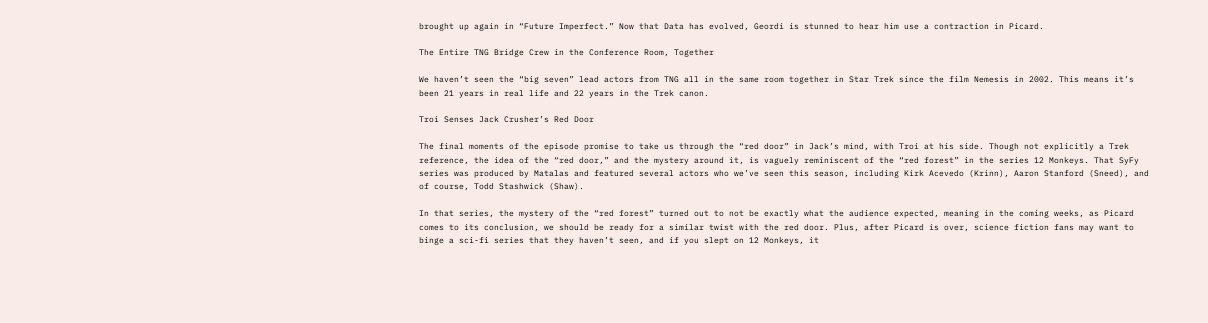brought up again in “Future Imperfect.” Now that Data has evolved, Geordi is stunned to hear him use a contraction in Picard.

The Entire TNG Bridge Crew in the Conference Room, Together

We haven’t seen the “big seven” lead actors from TNG all in the same room together in Star Trek since the film Nemesis in 2002. This means it’s been 21 years in real life and 22 years in the Trek canon.

Troi Senses Jack Crusher’s Red Door

The final moments of the episode promise to take us through the “red door” in Jack’s mind, with Troi at his side. Though not explicitly a Trek reference, the idea of the “red door,” and the mystery around it, is vaguely reminiscent of the “red forest” in the series 12 Monkeys. That SyFy series was produced by Matalas and featured several actors who we’ve seen this season, including Kirk Acevedo (Krinn), Aaron Stanford (Sneed), and of course, Todd Stashwick (Shaw).

In that series, the mystery of the “red forest” turned out to not be exactly what the audience expected, meaning in the coming weeks, as Picard comes to its conclusion, we should be ready for a similar twist with the red door. Plus, after Picard is over, science fiction fans may want to binge a sci-fi series that they haven’t seen, and if you slept on 12 Monkeys, it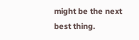might be the next best thing.